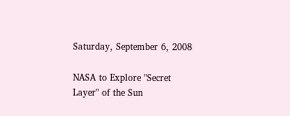Saturday, September 6, 2008

NASA to Explore "Secret Layer" of the Sun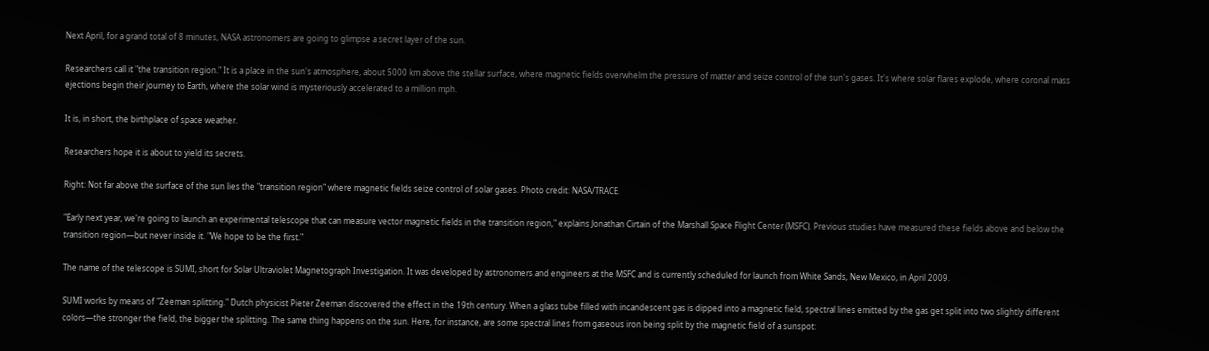Next April, for a grand total of 8 minutes, NASA astronomers are going to glimpse a secret layer of the sun.

Researchers call it "the transition region." It is a place in the sun's atmosphere, about 5000 km above the stellar surface, where magnetic fields overwhelm the pressure of matter and seize control of the sun's gases. It's where solar flares explode, where coronal mass ejections begin their journey to Earth, where the solar wind is mysteriously accelerated to a million mph.

It is, in short, the birthplace of space weather.

Researchers hope it is about to yield its secrets.

Right: Not far above the surface of the sun lies the "transition region" where magnetic fields seize control of solar gases. Photo credit: NASA/TRACE.

"Early next year, we're going to launch an experimental telescope that can measure vector magnetic fields in the transition region," explains Jonathan Cirtain of the Marshall Space Flight Center (MSFC). Previous studies have measured these fields above and below the transition region—but never inside it. "We hope to be the first."

The name of the telescope is SUMI, short for Solar Ultraviolet Magnetograph Investigation. It was developed by astronomers and engineers at the MSFC and is currently scheduled for launch from White Sands, New Mexico, in April 2009.

SUMI works by means of "Zeeman splitting." Dutch physicist Pieter Zeeman discovered the effect in the 19th century. When a glass tube filled with incandescent gas is dipped into a magnetic field, spectral lines emitted by the gas get split into two slightly different colors—the stronger the field, the bigger the splitting. The same thing happens on the sun. Here, for instance, are some spectral lines from gaseous iron being split by the magnetic field of a sunspot: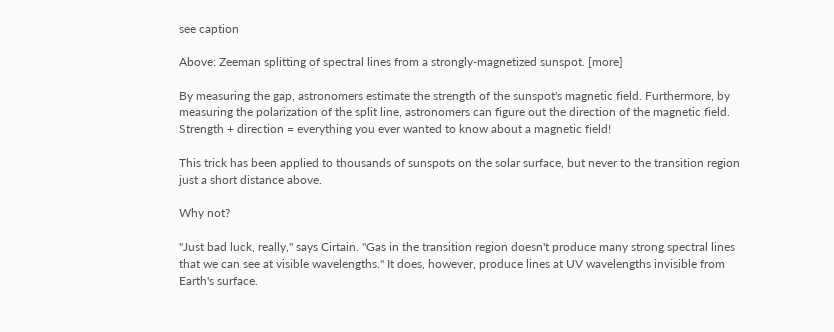see caption

Above: Zeeman splitting of spectral lines from a strongly-magnetized sunspot. [more]

By measuring the gap, astronomers estimate the strength of the sunspot's magnetic field. Furthermore, by measuring the polarization of the split line, astronomers can figure out the direction of the magnetic field. Strength + direction = everything you ever wanted to know about a magnetic field!

This trick has been applied to thousands of sunspots on the solar surface, but never to the transition region just a short distance above.

Why not?

"Just bad luck, really," says Cirtain. "Gas in the transition region doesn't produce many strong spectral lines that we can see at visible wavelengths." It does, however, produce lines at UV wavelengths invisible from Earth's surface.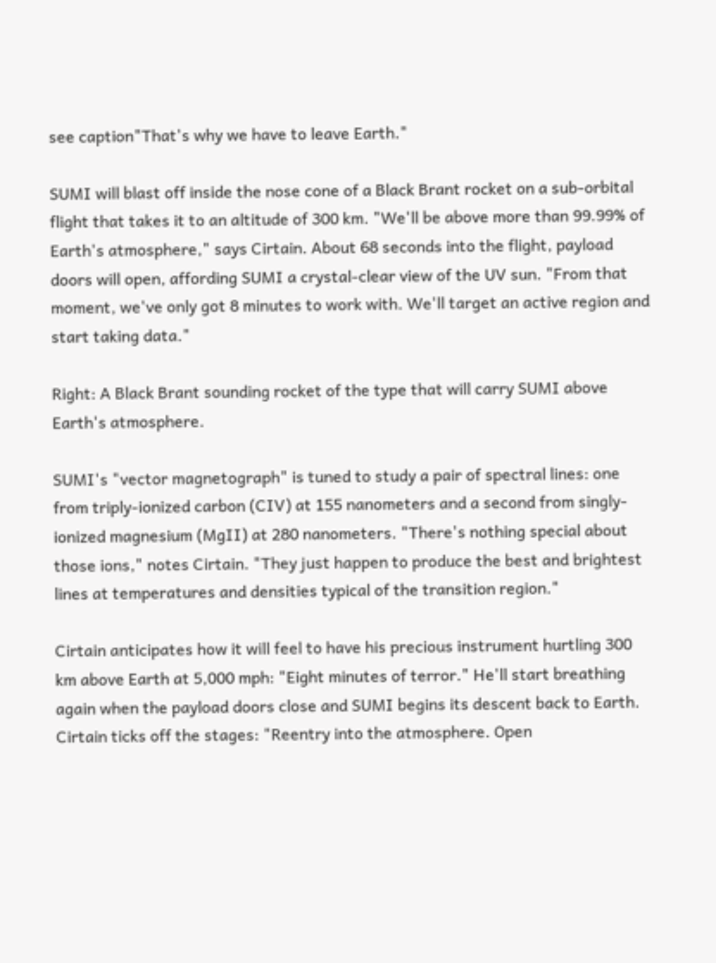see caption"That's why we have to leave Earth."

SUMI will blast off inside the nose cone of a Black Brant rocket on a sub-orbital flight that takes it to an altitude of 300 km. "We'll be above more than 99.99% of Earth's atmosphere," says Cirtain. About 68 seconds into the flight, payload doors will open, affording SUMI a crystal-clear view of the UV sun. "From that moment, we've only got 8 minutes to work with. We'll target an active region and start taking data."

Right: A Black Brant sounding rocket of the type that will carry SUMI above Earth's atmosphere.

SUMI's "vector magnetograph" is tuned to study a pair of spectral lines: one from triply-ionized carbon (CIV) at 155 nanometers and a second from singly-ionized magnesium (MgII) at 280 nanometers. "There's nothing special about those ions," notes Cirtain. "They just happen to produce the best and brightest lines at temperatures and densities typical of the transition region."

Cirtain anticipates how it will feel to have his precious instrument hurtling 300 km above Earth at 5,000 mph: "Eight minutes of terror." He'll start breathing again when the payload doors close and SUMI begins its descent back to Earth. Cirtain ticks off the stages: "Reentry into the atmosphere. Open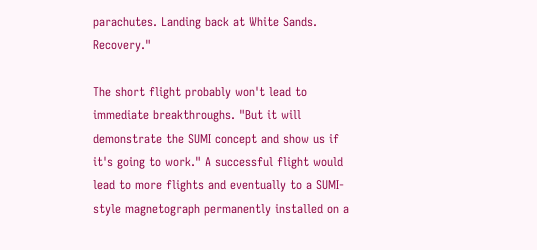parachutes. Landing back at White Sands. Recovery."

The short flight probably won't lead to immediate breakthroughs. "But it will demonstrate the SUMI concept and show us if it's going to work." A successful flight would lead to more flights and eventually to a SUMI-style magnetograph permanently installed on a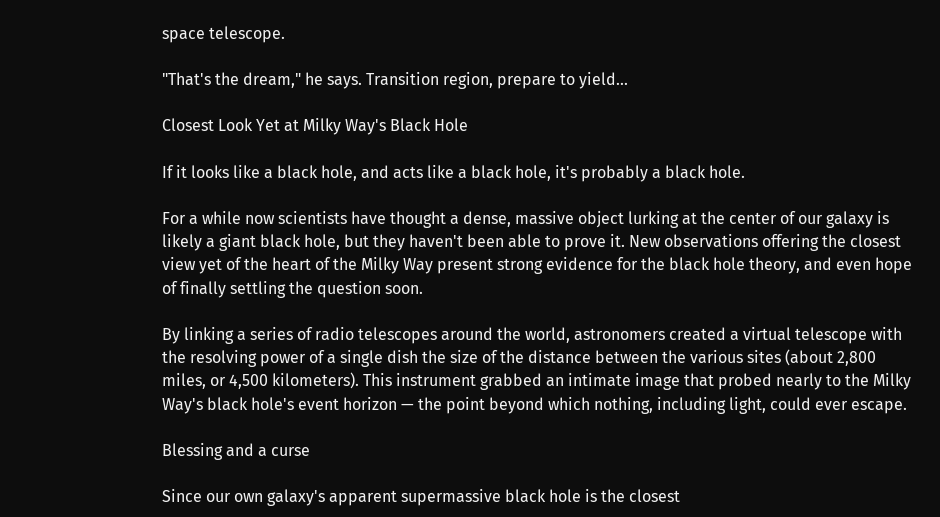space telescope.

"That's the dream," he says. Transition region, prepare to yield...

Closest Look Yet at Milky Way's Black Hole

If it looks like a black hole, and acts like a black hole, it's probably a black hole.

For a while now scientists have thought a dense, massive object lurking at the center of our galaxy is likely a giant black hole, but they haven't been able to prove it. New observations offering the closest view yet of the heart of the Milky Way present strong evidence for the black hole theory, and even hope of finally settling the question soon.

By linking a series of radio telescopes around the world, astronomers created a virtual telescope with the resolving power of a single dish the size of the distance between the various sites (about 2,800 miles, or 4,500 kilometers). This instrument grabbed an intimate image that probed nearly to the Milky Way's black hole's event horizon — the point beyond which nothing, including light, could ever escape.

Blessing and a curse

Since our own galaxy's apparent supermassive black hole is the closest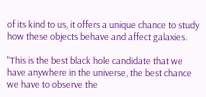of its kind to us, it offers a unique chance to study how these objects behave and affect galaxies.

"This is the best black hole candidate that we have anywhere in the universe, the best chance we have to observe the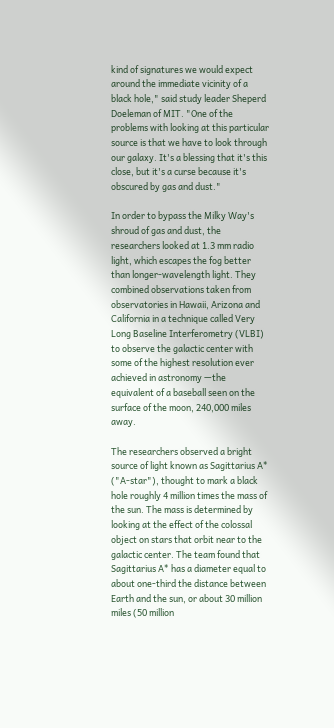kind of signatures we would expect around the immediate vicinity of a black hole," said study leader Sheperd Doeleman of MIT. "One of the problems with looking at this particular source is that we have to look through our galaxy. It's a blessing that it's this close, but it's a curse because it's obscured by gas and dust."

In order to bypass the Milky Way's shroud of gas and dust, the researchers looked at 1.3 mm radio light, which escapes the fog better than longer-wavelength light. They combined observations taken from observatories in Hawaii, Arizona and California in a technique called Very Long Baseline Interferometry (VLBI) to observe the galactic center with some of the highest resolution ever achieved in astronomy —the equivalent of a baseball seen on the surface of the moon, 240,000 miles away.

The researchers observed a bright source of light known as Sagittarius A* ("A-star"), thought to mark a black hole roughly 4 million times the mass of the sun. The mass is determined by looking at the effect of the colossal object on stars that orbit near to the galactic center. The team found that Sagittarius A* has a diameter equal to about one-third the distance between Earth and the sun, or about 30 million miles (50 million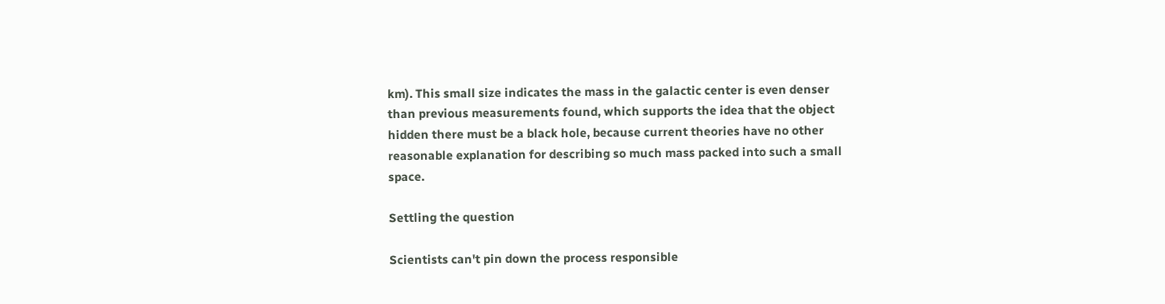km). This small size indicates the mass in the galactic center is even denser than previous measurements found, which supports the idea that the object hidden there must be a black hole, because current theories have no other reasonable explanation for describing so much mass packed into such a small space.

Settling the question

Scientists can't pin down the process responsible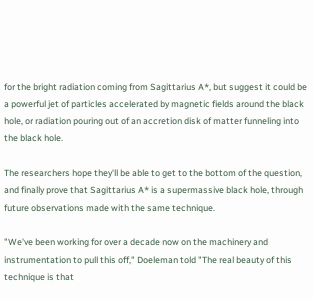for the bright radiation coming from Sagittarius A*, but suggest it could be a powerful jet of particles accelerated by magnetic fields around the black hole, or radiation pouring out of an accretion disk of matter funneling into the black hole.

The researchers hope they'll be able to get to the bottom of the question, and finally prove that Sagittarius A* is a supermassive black hole, through future observations made with the same technique.

"We've been working for over a decade now on the machinery and instrumentation to pull this off," Doeleman told "The real beauty of this technique is that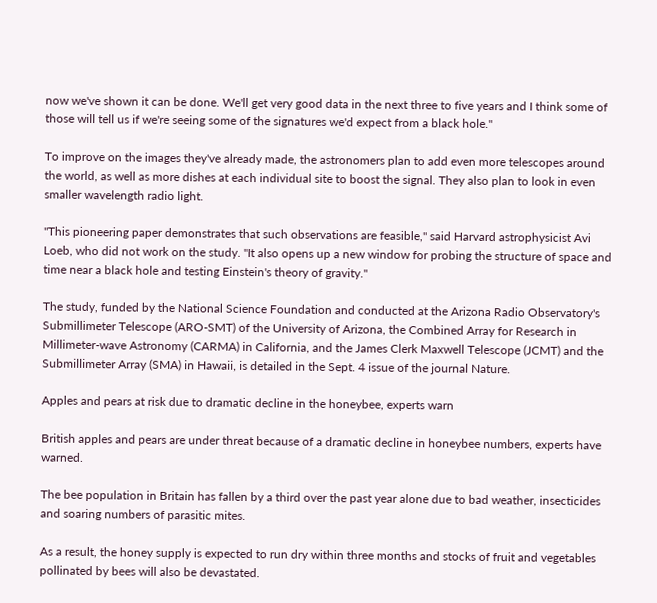now we've shown it can be done. We'll get very good data in the next three to five years and I think some of those will tell us if we're seeing some of the signatures we'd expect from a black hole."

To improve on the images they've already made, the astronomers plan to add even more telescopes around the world, as well as more dishes at each individual site to boost the signal. They also plan to look in even smaller wavelength radio light.

"This pioneering paper demonstrates that such observations are feasible," said Harvard astrophysicist Avi Loeb, who did not work on the study. "It also opens up a new window for probing the structure of space and time near a black hole and testing Einstein's theory of gravity."

The study, funded by the National Science Foundation and conducted at the Arizona Radio Observatory's Submillimeter Telescope (ARO-SMT) of the University of Arizona, the Combined Array for Research in Millimeter-wave Astronomy (CARMA) in California, and the James Clerk Maxwell Telescope (JCMT) and the Submillimeter Array (SMA) in Hawaii, is detailed in the Sept. 4 issue of the journal Nature.

Apples and pears at risk due to dramatic decline in the honeybee, experts warn

British apples and pears are under threat because of a dramatic decline in honeybee numbers, experts have warned.

The bee population in Britain has fallen by a third over the past year alone due to bad weather, insecticides and soaring numbers of parasitic mites.

As a result, the honey supply is expected to run dry within three months and stocks of fruit and vegetables pollinated by bees will also be devastated.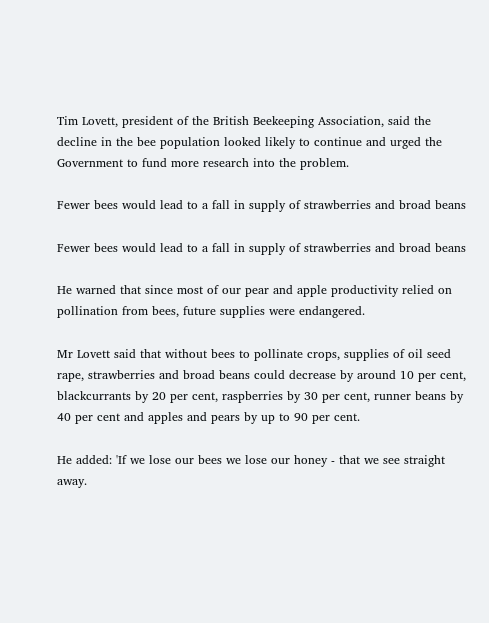Tim Lovett, president of the British Beekeeping Association, said the decline in the bee population looked likely to continue and urged the Government to fund more research into the problem.

Fewer bees would lead to a fall in supply of strawberries and broad beans

Fewer bees would lead to a fall in supply of strawberries and broad beans

He warned that since most of our pear and apple productivity relied on pollination from bees, future supplies were endangered.

Mr Lovett said that without bees to pollinate crops, supplies of oil seed rape, strawberries and broad beans could decrease by around 10 per cent, blackcurrants by 20 per cent, raspberries by 30 per cent, runner beans by 40 per cent and apples and pears by up to 90 per cent.

He added: 'If we lose our bees we lose our honey - that we see straight away.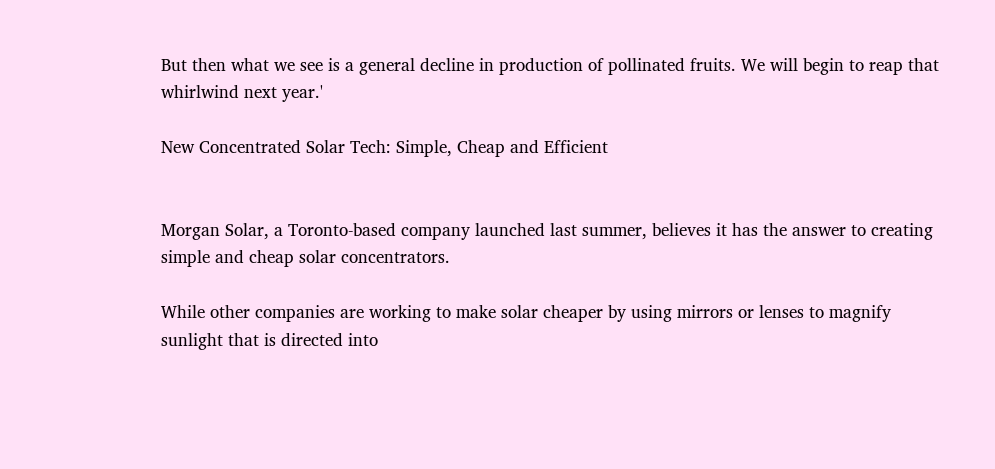But then what we see is a general decline in production of pollinated fruits. We will begin to reap that whirlwind next year.'

New Concentrated Solar Tech: Simple, Cheap and Efficient


Morgan Solar, a Toronto-based company launched last summer, believes it has the answer to creating simple and cheap solar concentrators.

While other companies are working to make solar cheaper by using mirrors or lenses to magnify sunlight that is directed into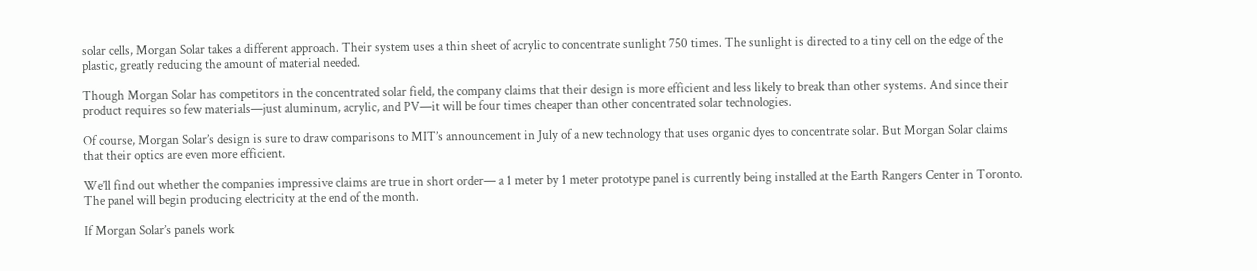solar cells, Morgan Solar takes a different approach. Their system uses a thin sheet of acrylic to concentrate sunlight 750 times. The sunlight is directed to a tiny cell on the edge of the plastic, greatly reducing the amount of material needed.

Though Morgan Solar has competitors in the concentrated solar field, the company claims that their design is more efficient and less likely to break than other systems. And since their product requires so few materials—just aluminum, acrylic, and PV—it will be four times cheaper than other concentrated solar technologies.

Of course, Morgan Solar’s design is sure to draw comparisons to MIT’s announcement in July of a new technology that uses organic dyes to concentrate solar. But Morgan Solar claims that their optics are even more efficient.

We’ll find out whether the companies impressive claims are true in short order— a 1 meter by 1 meter prototype panel is currently being installed at the Earth Rangers Center in Toronto. The panel will begin producing electricity at the end of the month.

If Morgan Solar’s panels work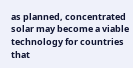as planned, concentrated solar may become a viable technology for countries that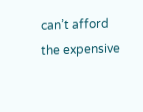can’t afford the expensive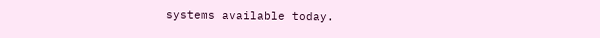systems available today.